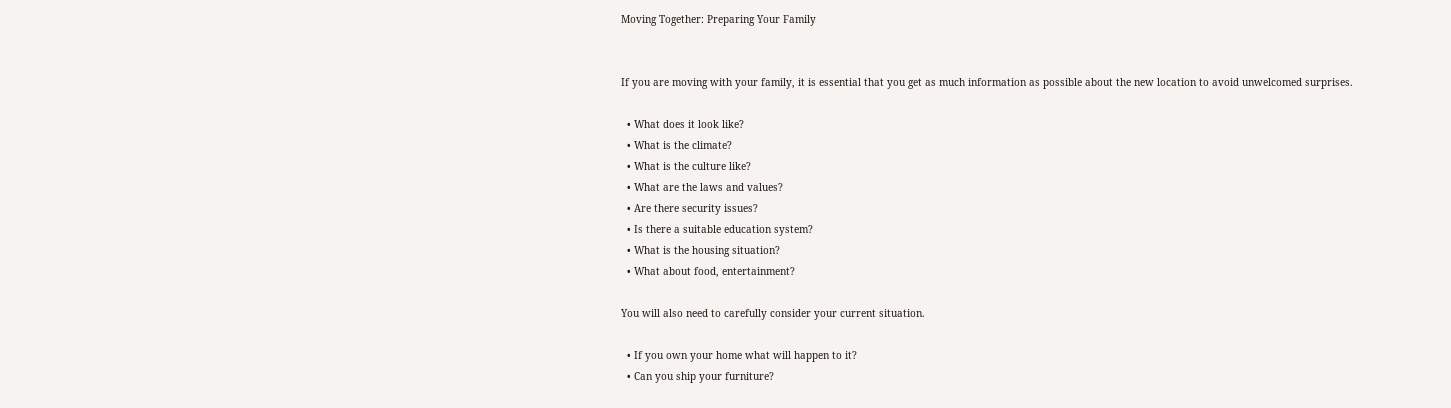Moving Together: Preparing Your Family


If you are moving with your family, it is essential that you get as much information as possible about the new location to avoid unwelcomed surprises.

  • What does it look like?
  • What is the climate?
  • What is the culture like?
  • What are the laws and values?
  • Are there security issues?
  • Is there a suitable education system?
  • What is the housing situation?
  • What about food, entertainment?

You will also need to carefully consider your current situation.

  • If you own your home what will happen to it?
  • Can you ship your furniture?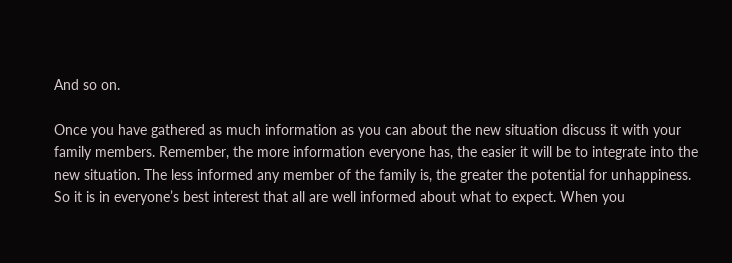And so on.

Once you have gathered as much information as you can about the new situation discuss it with your family members. Remember, the more information everyone has, the easier it will be to integrate into the new situation. The less informed any member of the family is, the greater the potential for unhappiness. So it is in everyone’s best interest that all are well informed about what to expect. When you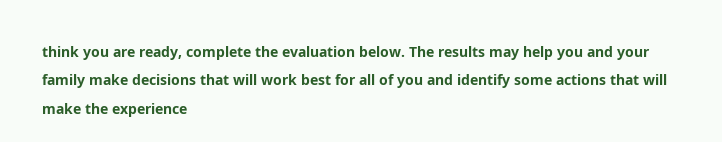think you are ready, complete the evaluation below. The results may help you and your family make decisions that will work best for all of you and identify some actions that will make the experience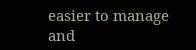easier to manage and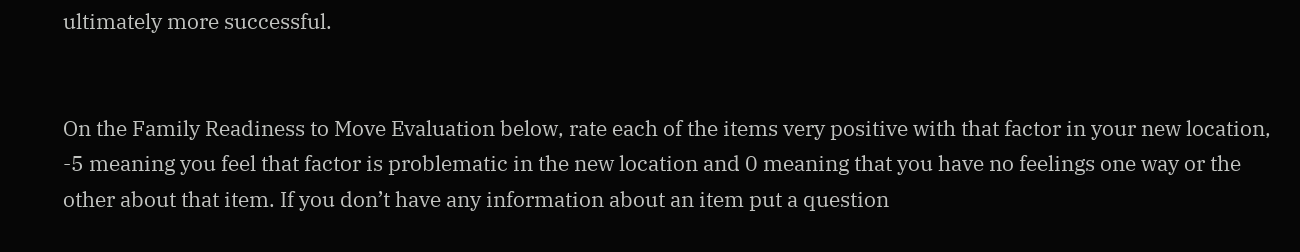ultimately more successful.


On the Family Readiness to Move Evaluation below, rate each of the items very positive with that factor in your new location, -5 meaning you feel that factor is problematic in the new location and 0 meaning that you have no feelings one way or the other about that item. If you don’t have any information about an item put a question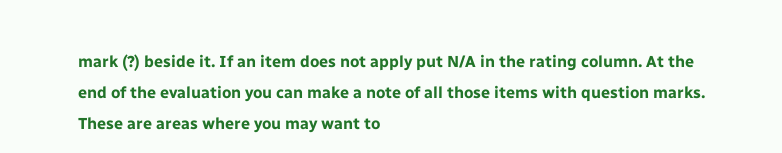mark (?) beside it. If an item does not apply put N/A in the rating column. At the end of the evaluation you can make a note of all those items with question marks. These are areas where you may want to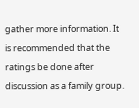gather more information. It is recommended that the ratings be done after discussion as a family group.